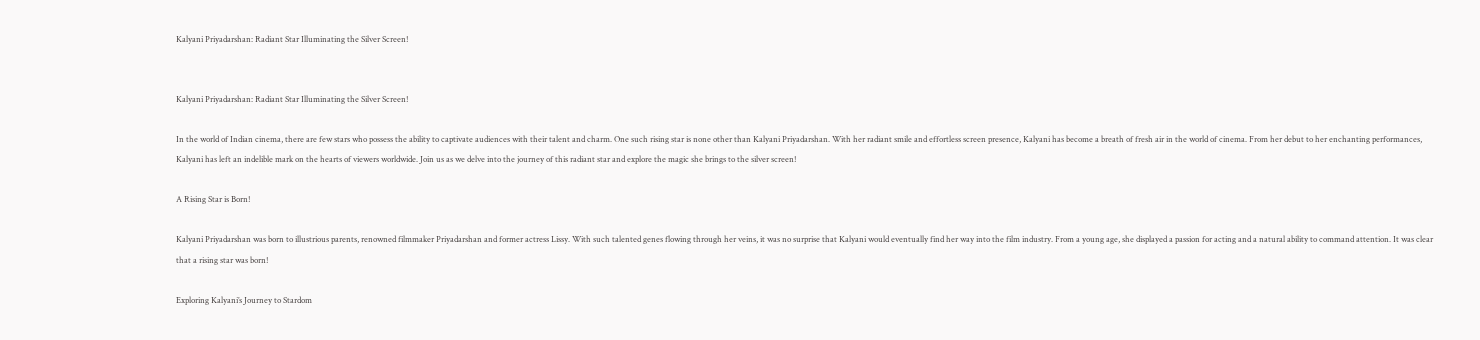Kalyani Priyadarshan: Radiant Star Illuminating the Silver Screen!


Kalyani Priyadarshan: Radiant Star Illuminating the Silver Screen!

In the world of Indian cinema, there are few stars who possess the ability to captivate audiences with their talent and charm. One such rising star is none other than Kalyani Priyadarshan. With her radiant smile and effortless screen presence, Kalyani has become a breath of fresh air in the world of cinema. From her debut to her enchanting performances, Kalyani has left an indelible mark on the hearts of viewers worldwide. Join us as we delve into the journey of this radiant star and explore the magic she brings to the silver screen!

A Rising Star is Born!

Kalyani Priyadarshan was born to illustrious parents, renowned filmmaker Priyadarshan and former actress Lissy. With such talented genes flowing through her veins, it was no surprise that Kalyani would eventually find her way into the film industry. From a young age, she displayed a passion for acting and a natural ability to command attention. It was clear that a rising star was born!

Exploring Kalyani’s Journey to Stardom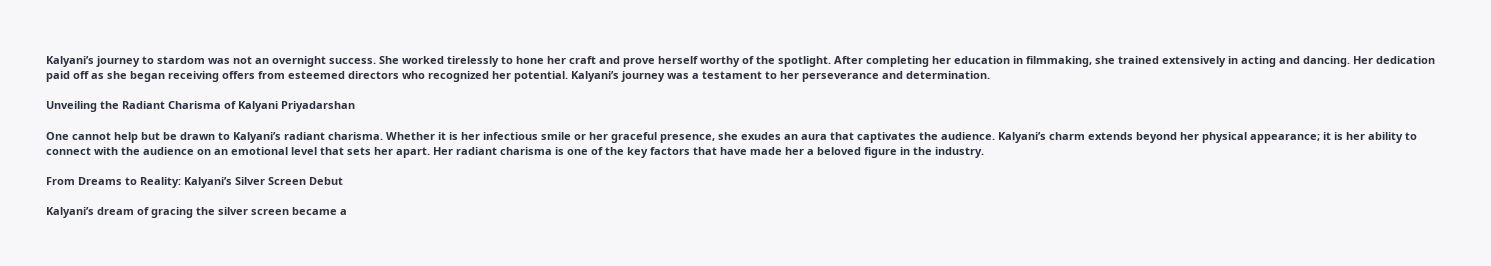Kalyani’s journey to stardom was not an overnight success. She worked tirelessly to hone her craft and prove herself worthy of the spotlight. After completing her education in filmmaking, she trained extensively in acting and dancing. Her dedication paid off as she began receiving offers from esteemed directors who recognized her potential. Kalyani’s journey was a testament to her perseverance and determination.

Unveiling the Radiant Charisma of Kalyani Priyadarshan

One cannot help but be drawn to Kalyani’s radiant charisma. Whether it is her infectious smile or her graceful presence, she exudes an aura that captivates the audience. Kalyani’s charm extends beyond her physical appearance; it is her ability to connect with the audience on an emotional level that sets her apart. Her radiant charisma is one of the key factors that have made her a beloved figure in the industry.

From Dreams to Reality: Kalyani’s Silver Screen Debut

Kalyani’s dream of gracing the silver screen became a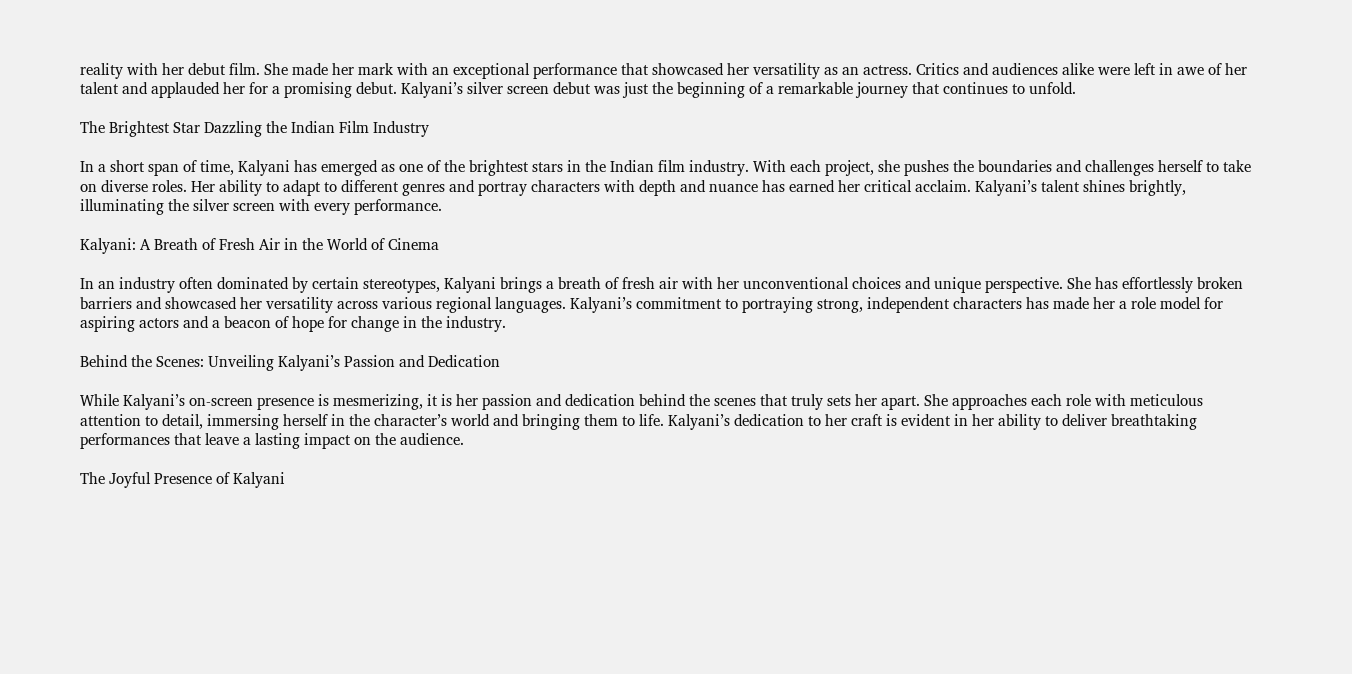reality with her debut film. She made her mark with an exceptional performance that showcased her versatility as an actress. Critics and audiences alike were left in awe of her talent and applauded her for a promising debut. Kalyani’s silver screen debut was just the beginning of a remarkable journey that continues to unfold.

The Brightest Star Dazzling the Indian Film Industry

In a short span of time, Kalyani has emerged as one of the brightest stars in the Indian film industry. With each project, she pushes the boundaries and challenges herself to take on diverse roles. Her ability to adapt to different genres and portray characters with depth and nuance has earned her critical acclaim. Kalyani’s talent shines brightly, illuminating the silver screen with every performance.

Kalyani: A Breath of Fresh Air in the World of Cinema

In an industry often dominated by certain stereotypes, Kalyani brings a breath of fresh air with her unconventional choices and unique perspective. She has effortlessly broken barriers and showcased her versatility across various regional languages. Kalyani’s commitment to portraying strong, independent characters has made her a role model for aspiring actors and a beacon of hope for change in the industry.

Behind the Scenes: Unveiling Kalyani’s Passion and Dedication

While Kalyani’s on-screen presence is mesmerizing, it is her passion and dedication behind the scenes that truly sets her apart. She approaches each role with meticulous attention to detail, immersing herself in the character’s world and bringing them to life. Kalyani’s dedication to her craft is evident in her ability to deliver breathtaking performances that leave a lasting impact on the audience.

The Joyful Presence of Kalyani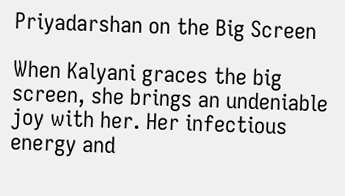Priyadarshan on the Big Screen

When Kalyani graces the big screen, she brings an undeniable joy with her. Her infectious energy and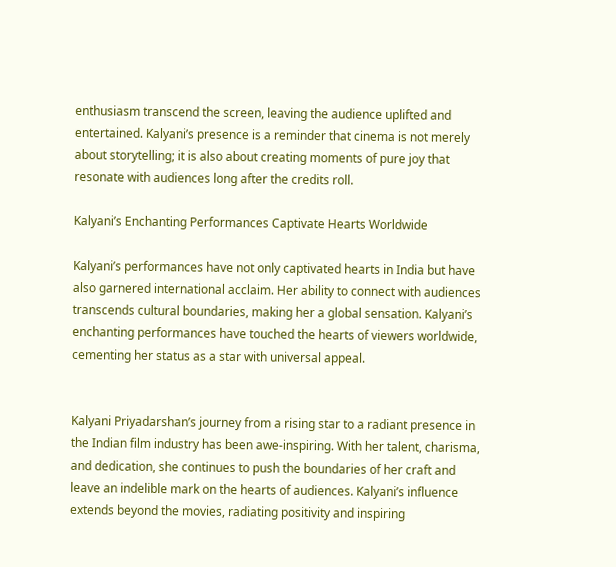enthusiasm transcend the screen, leaving the audience uplifted and entertained. Kalyani’s presence is a reminder that cinema is not merely about storytelling; it is also about creating moments of pure joy that resonate with audiences long after the credits roll.

Kalyani’s Enchanting Performances Captivate Hearts Worldwide

Kalyani’s performances have not only captivated hearts in India but have also garnered international acclaim. Her ability to connect with audiences transcends cultural boundaries, making her a global sensation. Kalyani’s enchanting performances have touched the hearts of viewers worldwide, cementing her status as a star with universal appeal.


Kalyani Priyadarshan’s journey from a rising star to a radiant presence in the Indian film industry has been awe-inspiring. With her talent, charisma, and dedication, she continues to push the boundaries of her craft and leave an indelible mark on the hearts of audiences. Kalyani’s influence extends beyond the movies, radiating positivity and inspiring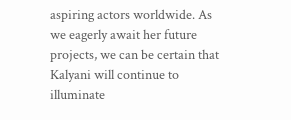aspiring actors worldwide. As we eagerly await her future projects, we can be certain that Kalyani will continue to illuminate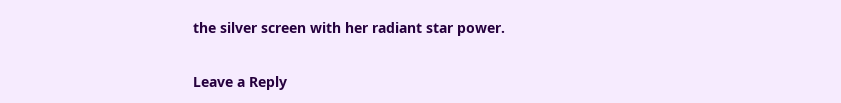the silver screen with her radiant star power.

Leave a Reply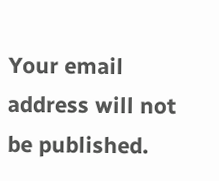Your email address will not be published.